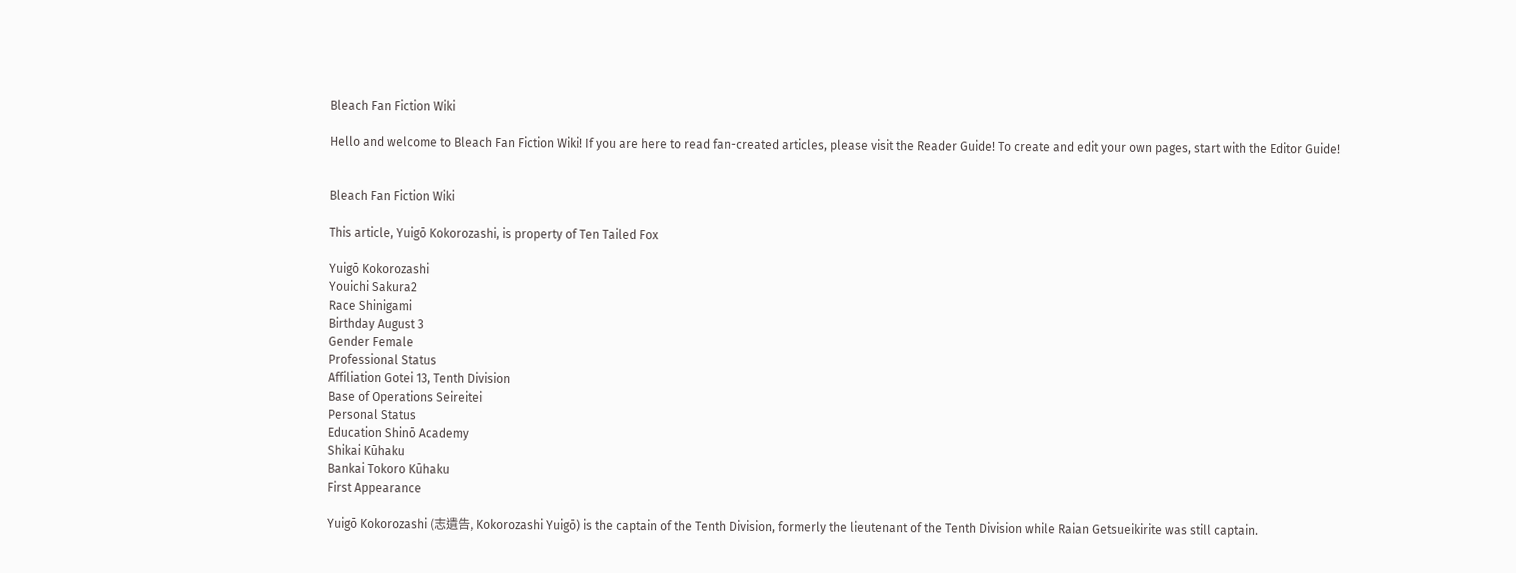Bleach Fan Fiction Wiki

Hello and welcome to Bleach Fan Fiction Wiki! If you are here to read fan-created articles, please visit the Reader Guide! To create and edit your own pages, start with the Editor Guide!


Bleach Fan Fiction Wiki

This article, Yuigō Kokorozashi, is property of Ten Tailed Fox

Yuigō Kokorozashi
Youichi Sakura2
Race Shinigami
Birthday August 3
Gender Female
Professional Status
Affiliation Gotei 13, Tenth Division
Base of Operations Seireitei
Personal Status
Education Shinō Academy
Shikai Kūhaku
Bankai Tokoro Kūhaku
First Appearance

Yuigō Kokorozashi (志遺告, Kokorozashi Yuigō) is the captain of the Tenth Division, formerly the lieutenant of the Tenth Division while Raian Getsueikirite was still captain.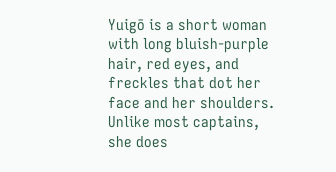Yuigō is a short woman with long bluish-purple hair, red eyes, and freckles that dot her face and her shoulders. Unlike most captains, she does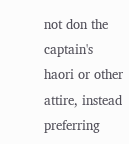not don the captain's haori or other attire, instead preferring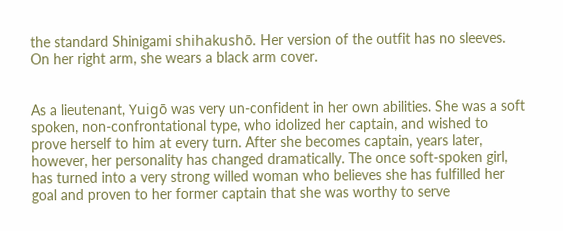the standard Shinigami shihakushō. Her version of the outfit has no sleeves. On her right arm, she wears a black arm cover.


As a lieutenant, Yuigō was very un-confident in her own abilities. She was a soft spoken, non-confrontational type, who idolized her captain, and wished to prove herself to him at every turn. After she becomes captain, years later, however, her personality has changed dramatically. The once soft-spoken girl, has turned into a very strong willed woman who believes she has fulfilled her goal and proven to her former captain that she was worthy to serve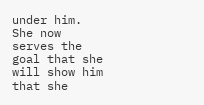under him. She now serves the goal that she will show him that she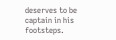deserves to be captain in his footsteps.